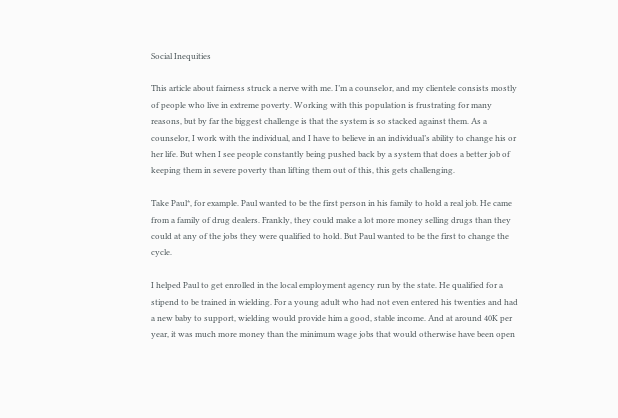Social Inequities

This article about fairness struck a nerve with me. I’m a counselor, and my clientele consists mostly of people who live in extreme poverty. Working with this population is frustrating for many reasons, but by far the biggest challenge is that the system is so stacked against them. As a counselor, I work with the individual, and I have to believe in an individual’s ability to change his or her life. But when I see people constantly being pushed back by a system that does a better job of keeping them in severe poverty than lifting them out of this, this gets challenging.

Take Paul*, for example. Paul wanted to be the first person in his family to hold a real job. He came from a family of drug dealers. Frankly, they could make a lot more money selling drugs than they could at any of the jobs they were qualified to hold. But Paul wanted to be the first to change the cycle.

I helped Paul to get enrolled in the local employment agency run by the state. He qualified for a stipend to be trained in wielding. For a young adult who had not even entered his twenties and had a new baby to support, wielding would provide him a good, stable income. And at around 40K per year, it was much more money than the minimum wage jobs that would otherwise have been open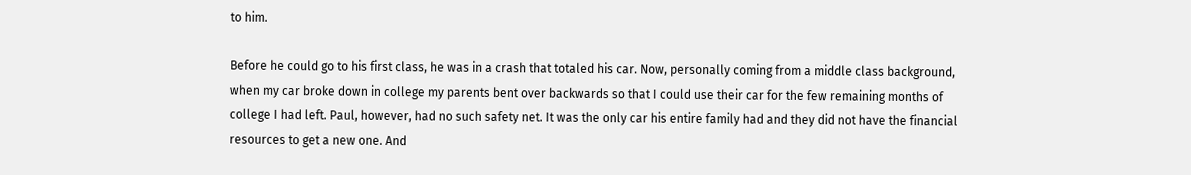to him.

Before he could go to his first class, he was in a crash that totaled his car. Now, personally coming from a middle class background, when my car broke down in college my parents bent over backwards so that I could use their car for the few remaining months of college I had left. Paul, however, had no such safety net. It was the only car his entire family had and they did not have the financial resources to get a new one. And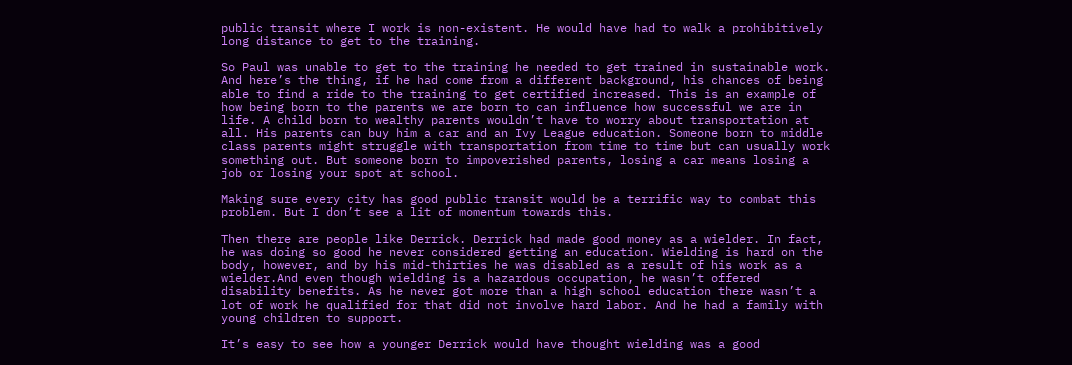public transit where I work is non-existent. He would have had to walk a prohibitively long distance to get to the training.

So Paul was unable to get to the training he needed to get trained in sustainable work. And here’s the thing, if he had come from a different background, his chances of being able to find a ride to the training to get certified increased. This is an example of how being born to the parents we are born to can influence how successful we are in life. A child born to wealthy parents wouldn’t have to worry about transportation at all. His parents can buy him a car and an Ivy League education. Someone born to middle class parents might struggle with transportation from time to time but can usually work something out. But someone born to impoverished parents, losing a car means losing a job or losing your spot at school.

Making sure every city has good public transit would be a terrific way to combat this problem. But I don’t see a lit of momentum towards this.

Then there are people like Derrick. Derrick had made good money as a wielder. In fact, he was doing so good he never considered getting an education. Wielding is hard on the body, however, and by his mid-thirties he was disabled as a result of his work as a wielder.And even though wielding is a hazardous occupation, he wasn’t offered disability benefits. As he never got more than a high school education there wasn’t a lot of work he qualified for that did not involve hard labor. And he had a family with young children to support.

It’s easy to see how a younger Derrick would have thought wielding was a good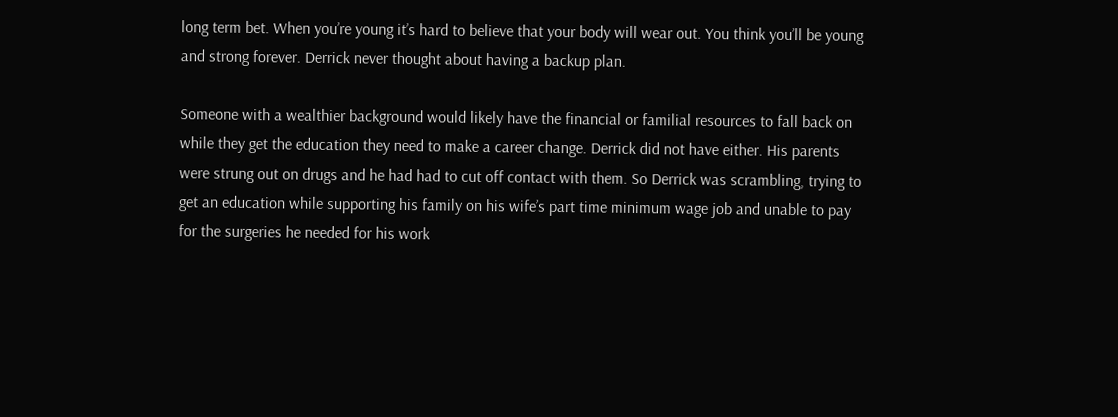long term bet. When you’re young it’s hard to believe that your body will wear out. You think you’ll be young and strong forever. Derrick never thought about having a backup plan.

Someone with a wealthier background would likely have the financial or familial resources to fall back on while they get the education they need to make a career change. Derrick did not have either. His parents were strung out on drugs and he had had to cut off contact with them. So Derrick was scrambling, trying to get an education while supporting his family on his wife’s part time minimum wage job and unable to pay for the surgeries he needed for his work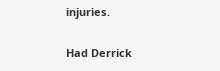injuries.

Had Derrick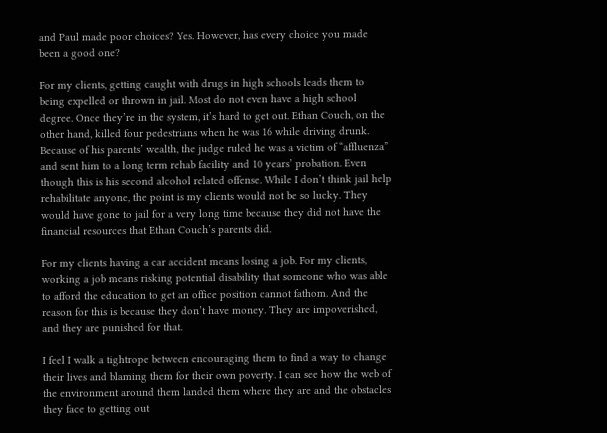and Paul made poor choices? Yes. However, has every choice you made been a good one?

For my clients, getting caught with drugs in high schools leads them to being expelled or thrown in jail. Most do not even have a high school degree. Once they’re in the system, it’s hard to get out. Ethan Couch, on the other hand, killed four pedestrians when he was 16 while driving drunk. Because of his parents’ wealth, the judge ruled he was a victim of “affluenza” and sent him to a long term rehab facility and 10 years’ probation. Even though this is his second alcohol related offense. While I don’t think jail help rehabilitate anyone, the point is my clients would not be so lucky. They would have gone to jail for a very long time because they did not have the financial resources that Ethan Couch’s parents did.

For my clients having a car accident means losing a job. For my clients, working a job means risking potential disability that someone who was able to afford the education to get an office position cannot fathom. And the reason for this is because they don’t have money. They are impoverished, and they are punished for that.

I feel I walk a tightrope between encouraging them to find a way to change their lives and blaming them for their own poverty. I can see how the web of the environment around them landed them where they are and the obstacles they face to getting out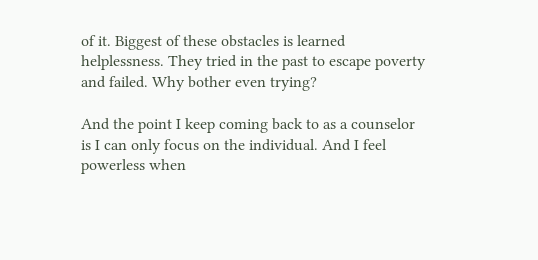of it. Biggest of these obstacles is learned helplessness. They tried in the past to escape poverty and failed. Why bother even trying?

And the point I keep coming back to as a counselor is I can only focus on the individual. And I feel powerless when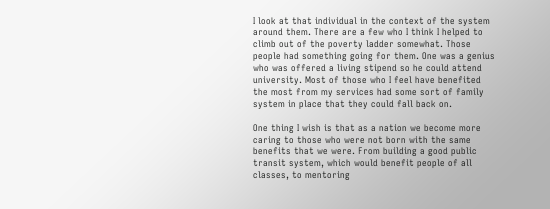I look at that individual in the context of the system around them. There are a few who I think I helped to climb out of the poverty ladder somewhat. Those people had something going for them. One was a genius who was offered a living stipend so he could attend university. Most of those who I feel have benefited the most from my services had some sort of family system in place that they could fall back on.

One thing I wish is that as a nation we become more caring to those who were not born with the same benefits that we were. From building a good public transit system, which would benefit people of all classes, to mentoring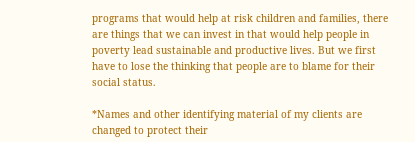programs that would help at risk children and families, there are things that we can invest in that would help people in poverty lead sustainable and productive lives. But we first have to lose the thinking that people are to blame for their social status.

*Names and other identifying material of my clients are changed to protect their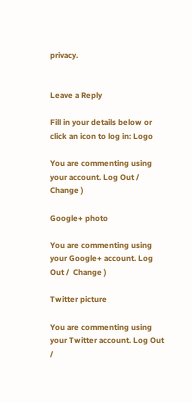privacy.


Leave a Reply

Fill in your details below or click an icon to log in: Logo

You are commenting using your account. Log Out /  Change )

Google+ photo

You are commenting using your Google+ account. Log Out /  Change )

Twitter picture

You are commenting using your Twitter account. Log Out /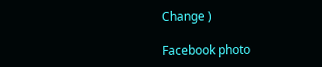Change )

Facebook photo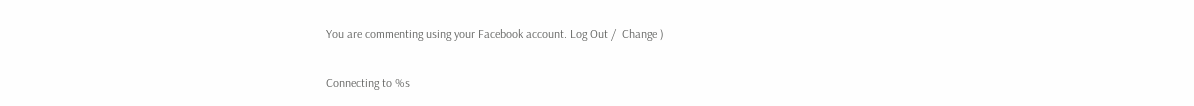You are commenting using your Facebook account. Log Out /  Change )


Connecting to %s